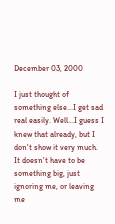December 03, 2000

I just thought of something else...I get sad real easily. Well...I guess I knew that already, but I don't show it very much. It doesn't have to be something big, just ignoring me, or leaving me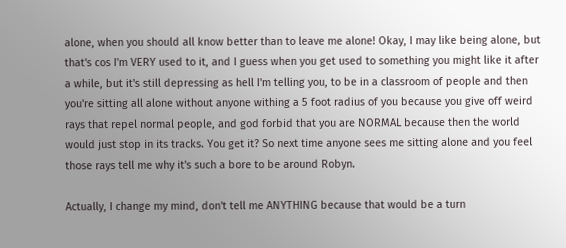alone, when you should all know better than to leave me alone! Okay, I may like being alone, but that's cos I'm VERY used to it, and I guess when you get used to something you might like it after a while, but it's still depressing as hell I'm telling you, to be in a classroom of people and then you're sitting all alone without anyone withing a 5 foot radius of you because you give off weird rays that repel normal people, and god forbid that you are NORMAL because then the world would just stop in its tracks. You get it? So next time anyone sees me sitting alone and you feel those rays tell me why it's such a bore to be around Robyn.

Actually, I change my mind, don't tell me ANYTHING because that would be a turn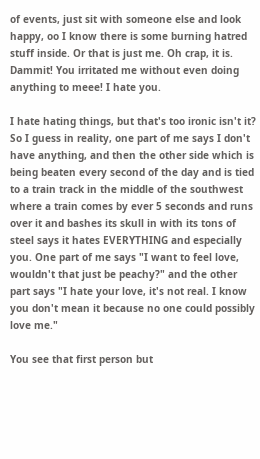of events, just sit with someone else and look happy, oo I know there is some burning hatred stuff inside. Or that is just me. Oh crap, it is. Dammit! You irritated me without even doing anything to meee! I hate you.

I hate hating things, but that's too ironic isn't it? So I guess in reality, one part of me says I don't have anything, and then the other side which is being beaten every second of the day and is tied to a train track in the middle of the southwest where a train comes by ever 5 seconds and runs over it and bashes its skull in with its tons of steel says it hates EVERYTHING and especially you. One part of me says "I want to feel love, wouldn't that just be peachy?" and the other part says "I hate your love, it's not real. I know you don't mean it because no one could possibly love me."

You see that first person but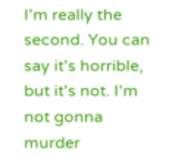I'm really the second. You can say it's horrible, but it's not. I'm not gonna murder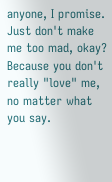anyone, I promise. Just don't make me too mad, okay? Because you don't really "love" me, no matter what you say.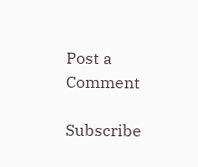Post a Comment

Subscribe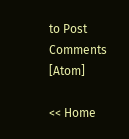to Post Comments [Atom]

<< Home